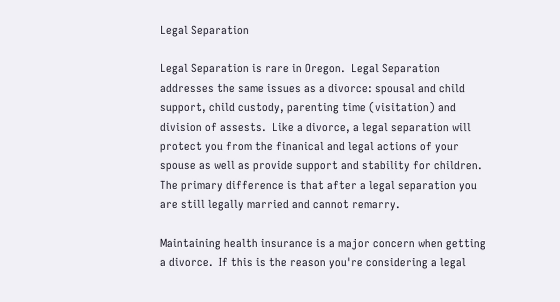Legal Separation

Legal Separation is rare in Oregon.  Legal Separation addresses the same issues as a divorce: spousal and child support, child custody, parenting time (visitation) and division of assests.  Like a divorce, a legal separation will protect you from the finanical and legal actions of your spouse as well as provide support and stability for children.   The primary difference is that after a legal separation you are still legally married and cannot remarry.

Maintaining health insurance is a major concern when getting a divorce.  If this is the reason you're considering a legal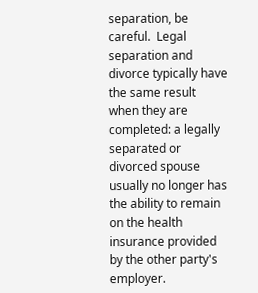separation, be careful.  Legal separation and divorce typically have the same result when they are completed: a legally separated or divorced spouse usually no longer has the ability to remain on the health insurance provided by the other party's employer.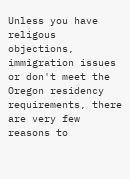Unless you have religous objections, immigration issues or don't meet the Oregon residency requirements, there are very few reasons to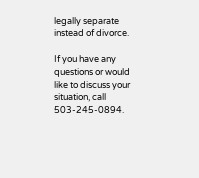legally separate instead of divorce.

If you have any questions or would like to discuss your situation, call 503-245-0894.